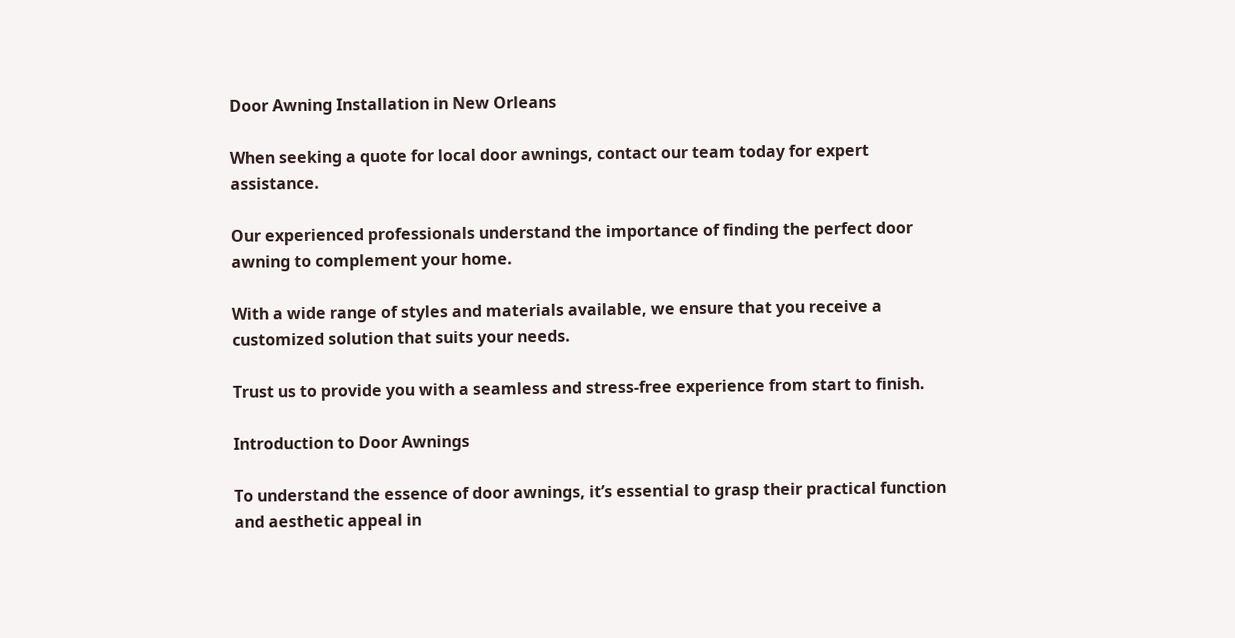Door Awning Installation in New Orleans

When seeking a quote for local door awnings, contact our team today for expert assistance.

Our experienced professionals understand the importance of finding the perfect door awning to complement your home.

With a wide range of styles and materials available, we ensure that you receive a customized solution that suits your needs.

Trust us to provide you with a seamless and stress-free experience from start to finish.

Introduction to Door Awnings

To understand the essence of door awnings, it’s essential to grasp their practical function and aesthetic appeal in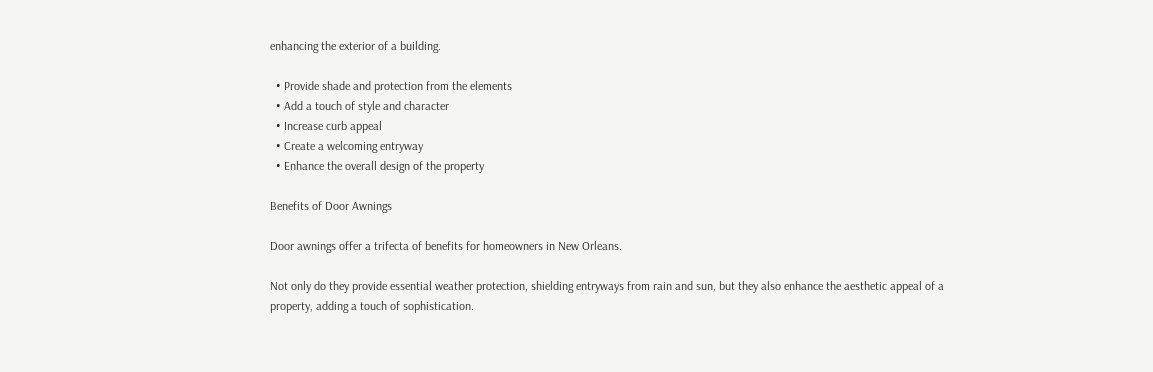enhancing the exterior of a building.

  • Provide shade and protection from the elements
  • Add a touch of style and character
  • Increase curb appeal
  • Create a welcoming entryway
  • Enhance the overall design of the property

Benefits of Door Awnings

Door awnings offer a trifecta of benefits for homeowners in New Orleans.

Not only do they provide essential weather protection, shielding entryways from rain and sun, but they also enhance the aesthetic appeal of a property, adding a touch of sophistication.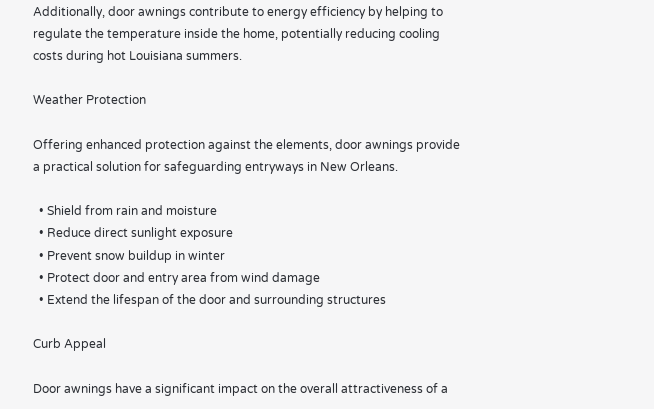Additionally, door awnings contribute to energy efficiency by helping to regulate the temperature inside the home, potentially reducing cooling costs during hot Louisiana summers.

Weather Protection

Offering enhanced protection against the elements, door awnings provide a practical solution for safeguarding entryways in New Orleans.

  • Shield from rain and moisture
  • Reduce direct sunlight exposure
  • Prevent snow buildup in winter
  • Protect door and entry area from wind damage
  • Extend the lifespan of the door and surrounding structures

Curb Appeal

Door awnings have a significant impact on the overall attractiveness of a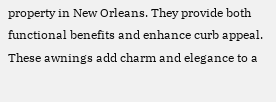property in New Orleans. They provide both functional benefits and enhance curb appeal. These awnings add charm and elegance to a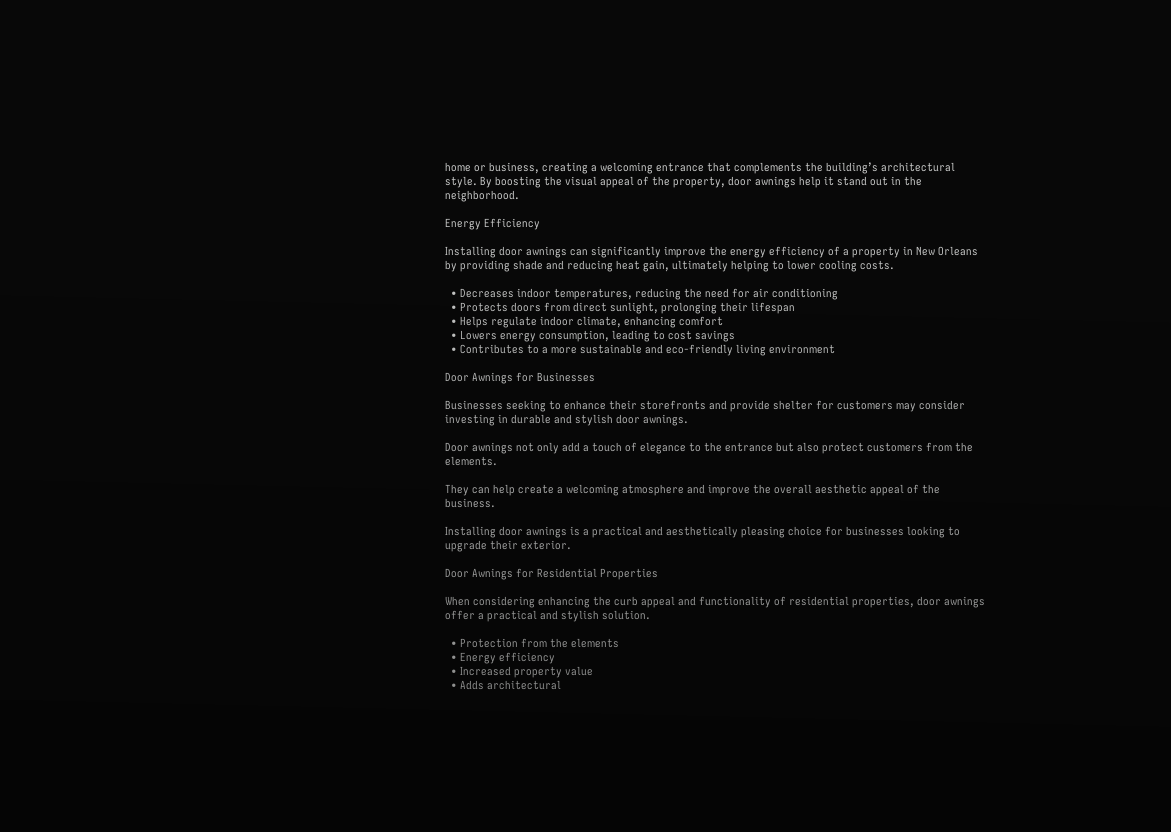home or business, creating a welcoming entrance that complements the building’s architectural style. By boosting the visual appeal of the property, door awnings help it stand out in the neighborhood.

Energy Efficiency

Installing door awnings can significantly improve the energy efficiency of a property in New Orleans by providing shade and reducing heat gain, ultimately helping to lower cooling costs.

  • Decreases indoor temperatures, reducing the need for air conditioning
  • Protects doors from direct sunlight, prolonging their lifespan
  • Helps regulate indoor climate, enhancing comfort
  • Lowers energy consumption, leading to cost savings
  • Contributes to a more sustainable and eco-friendly living environment

Door Awnings for Businesses

Businesses seeking to enhance their storefronts and provide shelter for customers may consider investing in durable and stylish door awnings.

Door awnings not only add a touch of elegance to the entrance but also protect customers from the elements.

They can help create a welcoming atmosphere and improve the overall aesthetic appeal of the business.

Installing door awnings is a practical and aesthetically pleasing choice for businesses looking to upgrade their exterior.

Door Awnings for Residential Properties

When considering enhancing the curb appeal and functionality of residential properties, door awnings offer a practical and stylish solution.

  • Protection from the elements
  • Energy efficiency
  • Increased property value
  • Adds architectural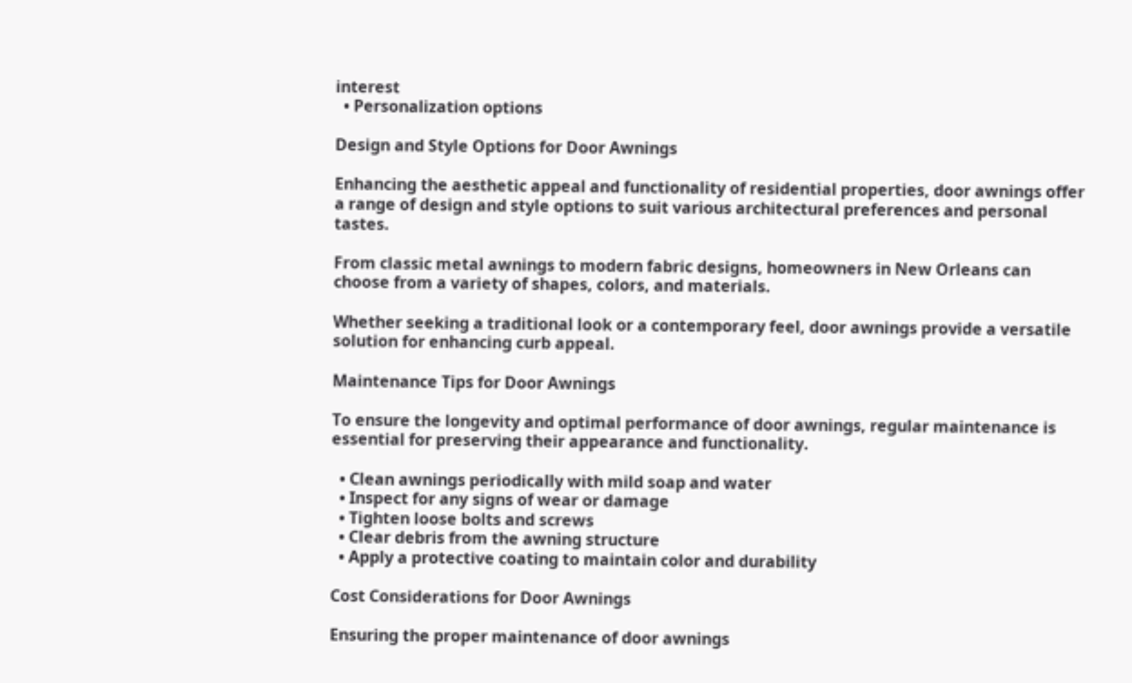interest
  • Personalization options

Design and Style Options for Door Awnings

Enhancing the aesthetic appeal and functionality of residential properties, door awnings offer a range of design and style options to suit various architectural preferences and personal tastes.

From classic metal awnings to modern fabric designs, homeowners in New Orleans can choose from a variety of shapes, colors, and materials.

Whether seeking a traditional look or a contemporary feel, door awnings provide a versatile solution for enhancing curb appeal.

Maintenance Tips for Door Awnings

To ensure the longevity and optimal performance of door awnings, regular maintenance is essential for preserving their appearance and functionality.

  • Clean awnings periodically with mild soap and water
  • Inspect for any signs of wear or damage
  • Tighten loose bolts and screws
  • Clear debris from the awning structure
  • Apply a protective coating to maintain color and durability

Cost Considerations for Door Awnings

Ensuring the proper maintenance of door awnings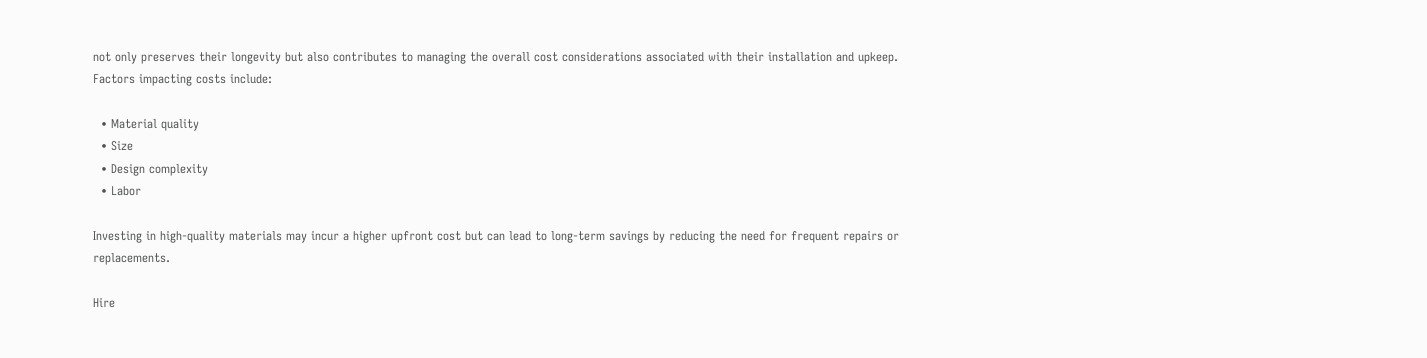not only preserves their longevity but also contributes to managing the overall cost considerations associated with their installation and upkeep. Factors impacting costs include:

  • Material quality
  • Size
  • Design complexity
  • Labor

Investing in high-quality materials may incur a higher upfront cost but can lead to long-term savings by reducing the need for frequent repairs or replacements.

Hire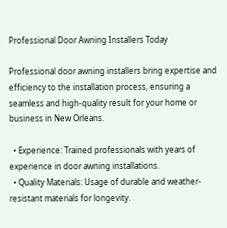Professional Door Awning Installers Today

Professional door awning installers bring expertise and efficiency to the installation process, ensuring a seamless and high-quality result for your home or business in New Orleans.

  • Experience: Trained professionals with years of experience in door awning installations.
  • Quality Materials: Usage of durable and weather-resistant materials for longevity.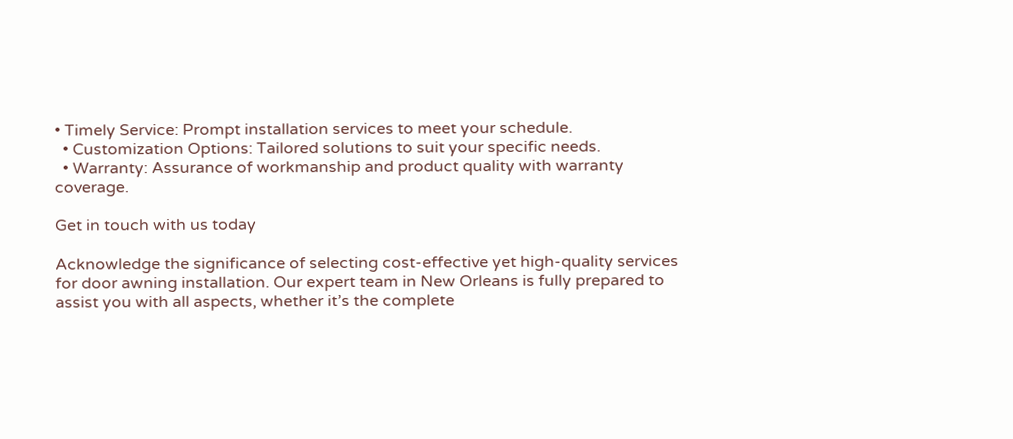• Timely Service: Prompt installation services to meet your schedule.
  • Customization Options: Tailored solutions to suit your specific needs.
  • Warranty: Assurance of workmanship and product quality with warranty coverage.

Get in touch with us today

Acknowledge the significance of selecting cost-effective yet high-quality services for door awning installation. Our expert team in New Orleans is fully prepared to assist you with all aspects, whether it’s the complete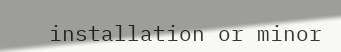installation or minor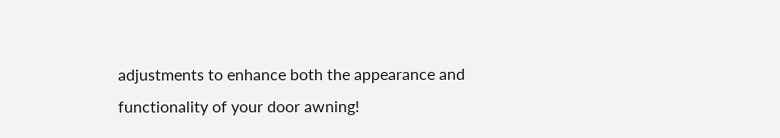adjustments to enhance both the appearance and functionality of your door awning!